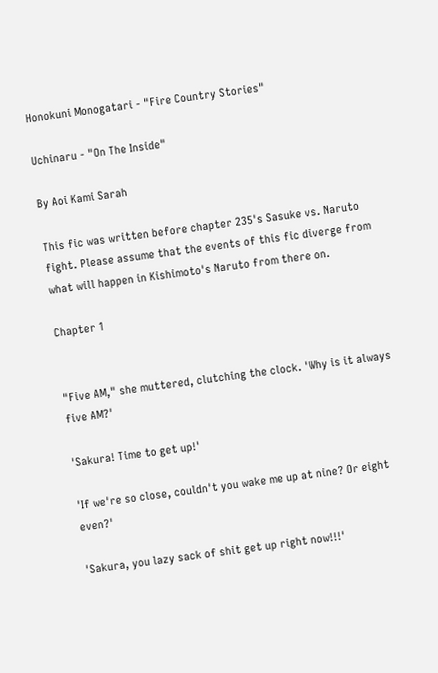Honokuni Monogatari - "Fire Country Stories"

Uchinaru - "On The Inside"

By Aoi Kami Sarah

This fic was written before chapter 235's Sasuke vs. Naruto fight. Please assume that the events of this fic diverge from what will happen in Kishimoto's Naruto from there on.

Chapter 1


"Five AM," she muttered, clutching the clock. 'Why is it always five AM?'

'Sakura! Time to get up!'

'If we're so close, couldn't you wake me up at nine? Or eight even?'

'Sakura, you lazy sack of shit get up right now!!!'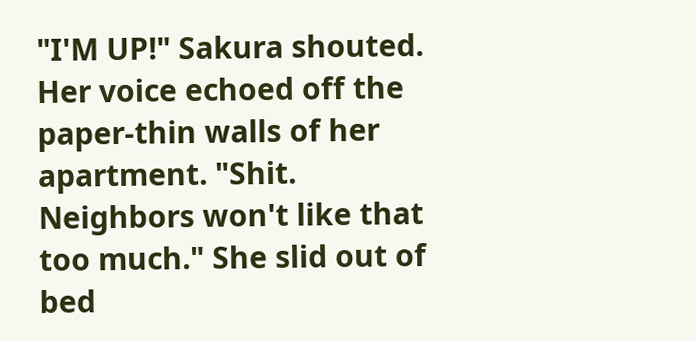"I'M UP!" Sakura shouted. Her voice echoed off the paper-thin walls of her apartment. "Shit. Neighbors won't like that too much." She slid out of bed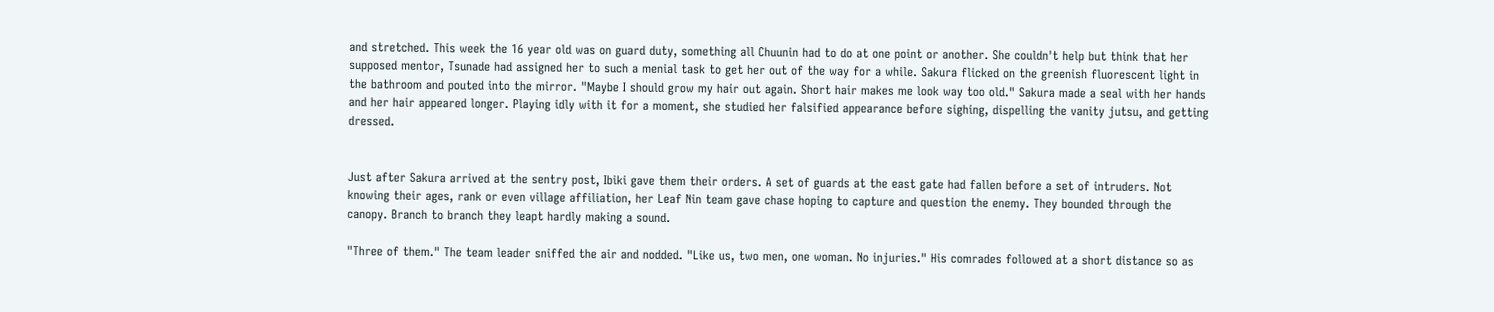and stretched. This week the 16 year old was on guard duty, something all Chuunin had to do at one point or another. She couldn't help but think that her supposed mentor, Tsunade had assigned her to such a menial task to get her out of the way for a while. Sakura flicked on the greenish fluorescent light in the bathroom and pouted into the mirror. "Maybe I should grow my hair out again. Short hair makes me look way too old." Sakura made a seal with her hands and her hair appeared longer. Playing idly with it for a moment, she studied her falsified appearance before sighing, dispelling the vanity jutsu, and getting dressed.


Just after Sakura arrived at the sentry post, Ibiki gave them their orders. A set of guards at the east gate had fallen before a set of intruders. Not knowing their ages, rank or even village affiliation, her Leaf Nin team gave chase hoping to capture and question the enemy. They bounded through the canopy. Branch to branch they leapt hardly making a sound.

"Three of them." The team leader sniffed the air and nodded. "Like us, two men, one woman. No injuries." His comrades followed at a short distance so as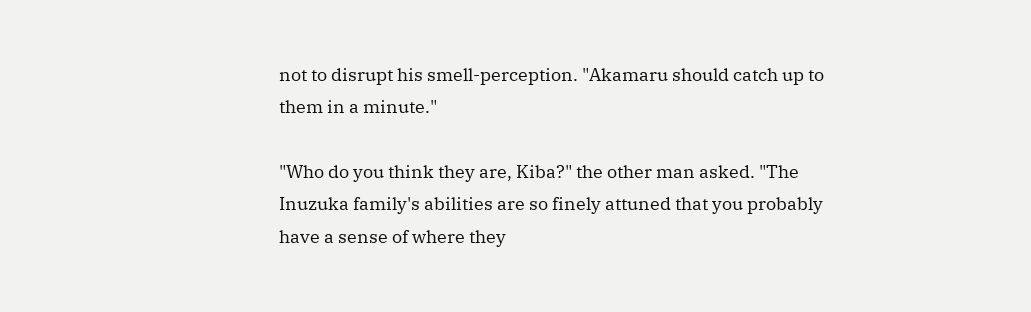not to disrupt his smell-perception. "Akamaru should catch up to them in a minute."

"Who do you think they are, Kiba?" the other man asked. "The Inuzuka family's abilities are so finely attuned that you probably have a sense of where they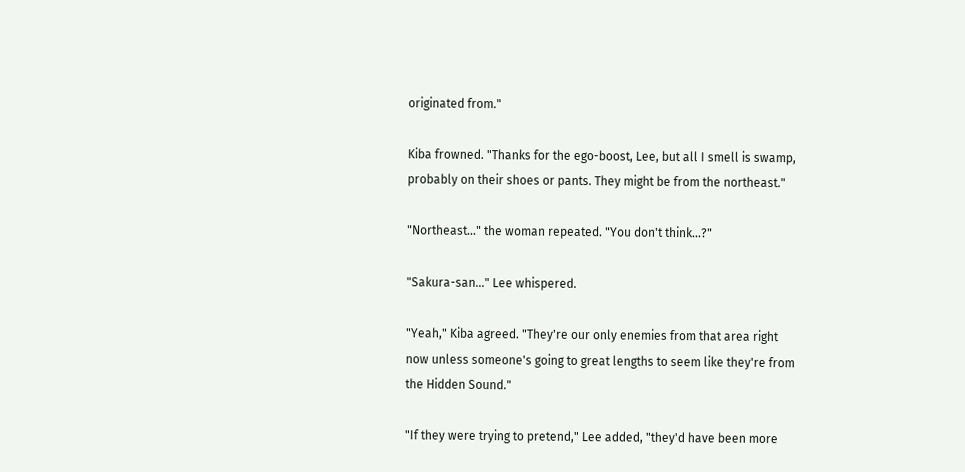originated from."

Kiba frowned. "Thanks for the ego-boost, Lee, but all I smell is swamp, probably on their shoes or pants. They might be from the northeast."

"Northeast…" the woman repeated. "You don't think…?"

"Sakura-san…" Lee whispered.

"Yeah," Kiba agreed. "They're our only enemies from that area right now unless someone's going to great lengths to seem like they're from the Hidden Sound."

"If they were trying to pretend," Lee added, "they'd have been more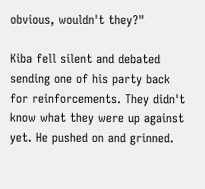obvious, wouldn't they?"

Kiba fell silent and debated sending one of his party back for reinforcements. They didn't know what they were up against yet. He pushed on and grinned.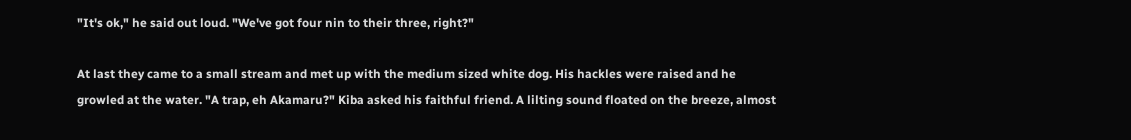"It's ok," he said out loud. "We've got four nin to their three, right?"

At last they came to a small stream and met up with the medium sized white dog. His hackles were raised and he growled at the water. "A trap, eh Akamaru?" Kiba asked his faithful friend. A lilting sound floated on the breeze, almost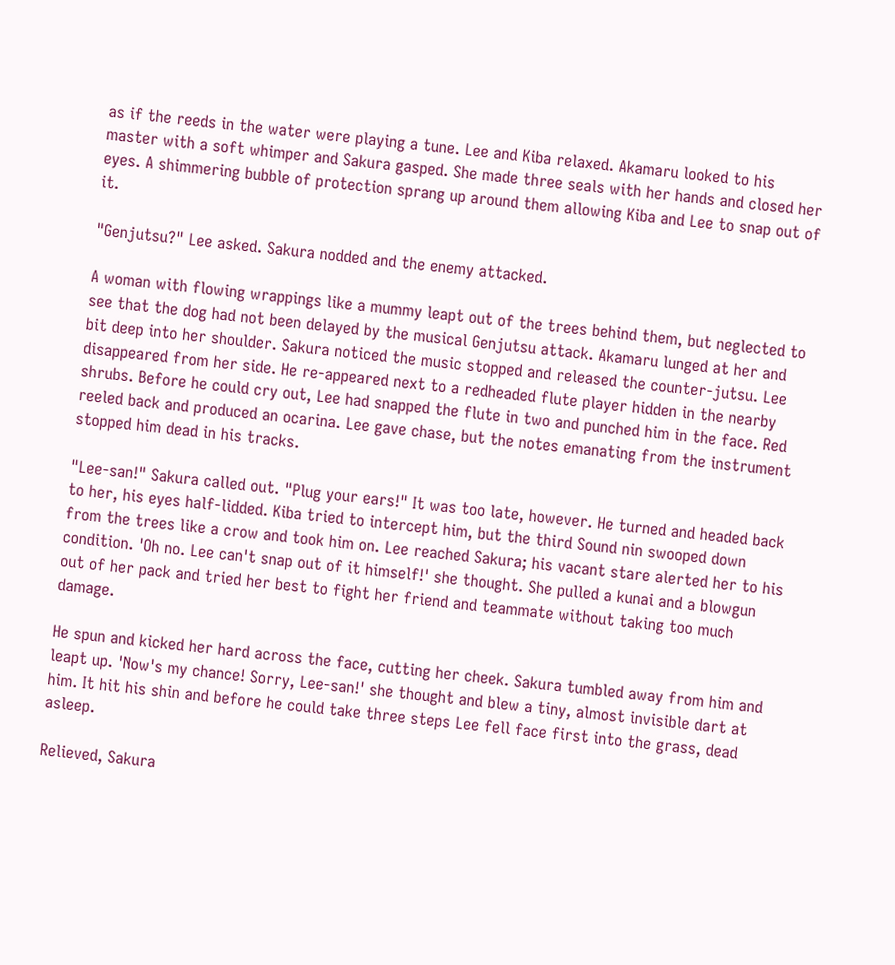as if the reeds in the water were playing a tune. Lee and Kiba relaxed. Akamaru looked to his master with a soft whimper and Sakura gasped. She made three seals with her hands and closed her eyes. A shimmering bubble of protection sprang up around them allowing Kiba and Lee to snap out of it.

"Genjutsu?" Lee asked. Sakura nodded and the enemy attacked.

A woman with flowing wrappings like a mummy leapt out of the trees behind them, but neglected to see that the dog had not been delayed by the musical Genjutsu attack. Akamaru lunged at her and bit deep into her shoulder. Sakura noticed the music stopped and released the counter-jutsu. Lee disappeared from her side. He re-appeared next to a redheaded flute player hidden in the nearby shrubs. Before he could cry out, Lee had snapped the flute in two and punched him in the face. Red reeled back and produced an ocarina. Lee gave chase, but the notes emanating from the instrument stopped him dead in his tracks.

"Lee-san!" Sakura called out. "Plug your ears!" It was too late, however. He turned and headed back to her, his eyes half-lidded. Kiba tried to intercept him, but the third Sound nin swooped down from the trees like a crow and took him on. Lee reached Sakura; his vacant stare alerted her to his condition. 'Oh no. Lee can't snap out of it himself!' she thought. She pulled a kunai and a blowgun out of her pack and tried her best to fight her friend and teammate without taking too much damage.

He spun and kicked her hard across the face, cutting her cheek. Sakura tumbled away from him and leapt up. 'Now's my chance! Sorry, Lee-san!' she thought and blew a tiny, almost invisible dart at him. It hit his shin and before he could take three steps Lee fell face first into the grass, dead asleep.

Relieved, Sakura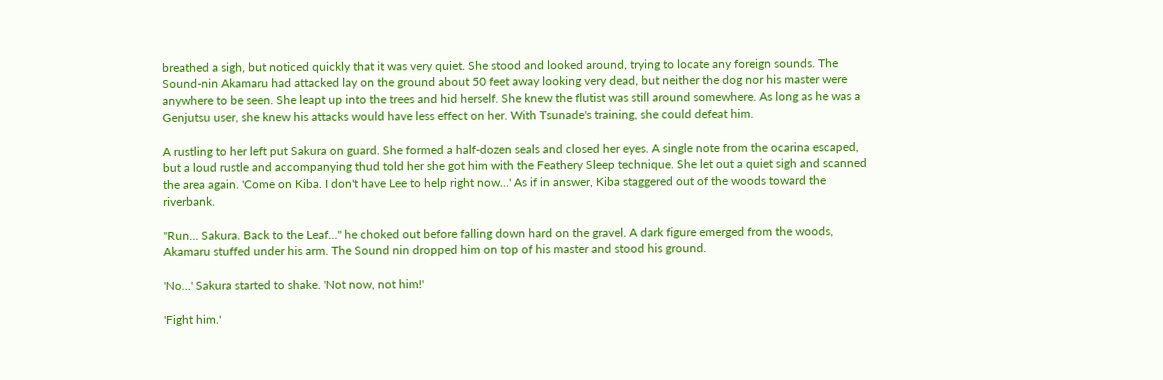breathed a sigh, but noticed quickly that it was very quiet. She stood and looked around, trying to locate any foreign sounds. The Sound-nin Akamaru had attacked lay on the ground about 50 feet away looking very dead, but neither the dog nor his master were anywhere to be seen. She leapt up into the trees and hid herself. She knew the flutist was still around somewhere. As long as he was a Genjutsu user, she knew his attacks would have less effect on her. With Tsunade's training, she could defeat him.

A rustling to her left put Sakura on guard. She formed a half-dozen seals and closed her eyes. A single note from the ocarina escaped, but a loud rustle and accompanying thud told her she got him with the Feathery Sleep technique. She let out a quiet sigh and scanned the area again. 'Come on Kiba. I don't have Lee to help right now…' As if in answer, Kiba staggered out of the woods toward the riverbank.

"Run… Sakura. Back to the Leaf…" he choked out before falling down hard on the gravel. A dark figure emerged from the woods, Akamaru stuffed under his arm. The Sound nin dropped him on top of his master and stood his ground.

'No…' Sakura started to shake. 'Not now, not him!'

'Fight him.'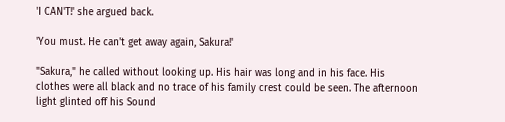'I CAN'T!' she argued back.

'You must. He can't get away again, Sakura!'

"Sakura," he called without looking up. His hair was long and in his face. His clothes were all black and no trace of his family crest could be seen. The afternoon light glinted off his Sound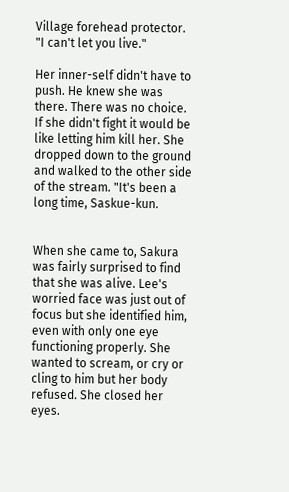Village forehead protector. "I can't let you live."

Her inner-self didn't have to push. He knew she was there. There was no choice. If she didn't fight it would be like letting him kill her. She dropped down to the ground and walked to the other side of the stream. "It's been a long time, Saskue-kun.


When she came to, Sakura was fairly surprised to find that she was alive. Lee's worried face was just out of focus but she identified him, even with only one eye functioning properly. She wanted to scream, or cry or cling to him but her body refused. She closed her eyes.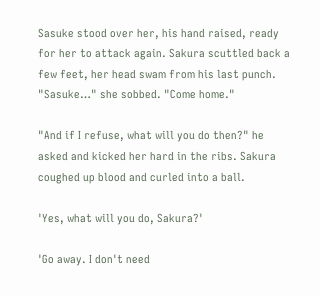Sasuke stood over her, his hand raised, ready for her to attack again. Sakura scuttled back a few feet, her head swam from his last punch. "Sasuke…" she sobbed. "Come home."

"And if I refuse, what will you do then?" he asked and kicked her hard in the ribs. Sakura coughed up blood and curled into a ball.

'Yes, what will you do, Sakura?'

'Go away. I don't need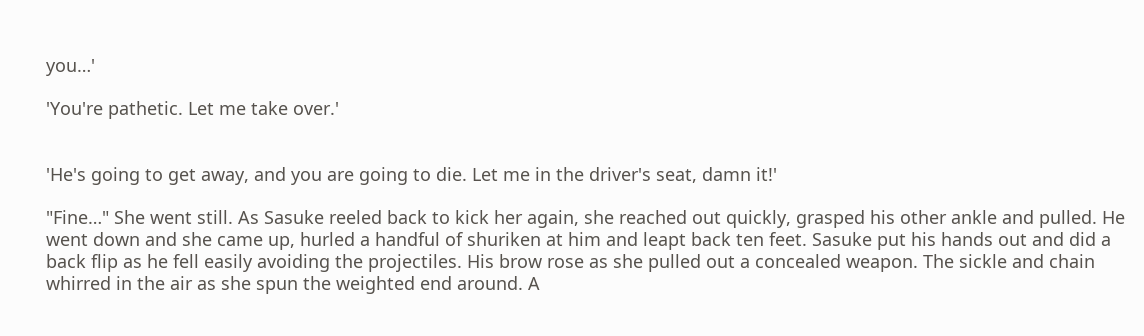you…'

'You're pathetic. Let me take over.'


'He's going to get away, and you are going to die. Let me in the driver's seat, damn it!'

"Fine…" She went still. As Sasuke reeled back to kick her again, she reached out quickly, grasped his other ankle and pulled. He went down and she came up, hurled a handful of shuriken at him and leapt back ten feet. Sasuke put his hands out and did a back flip as he fell easily avoiding the projectiles. His brow rose as she pulled out a concealed weapon. The sickle and chain whirred in the air as she spun the weighted end around. A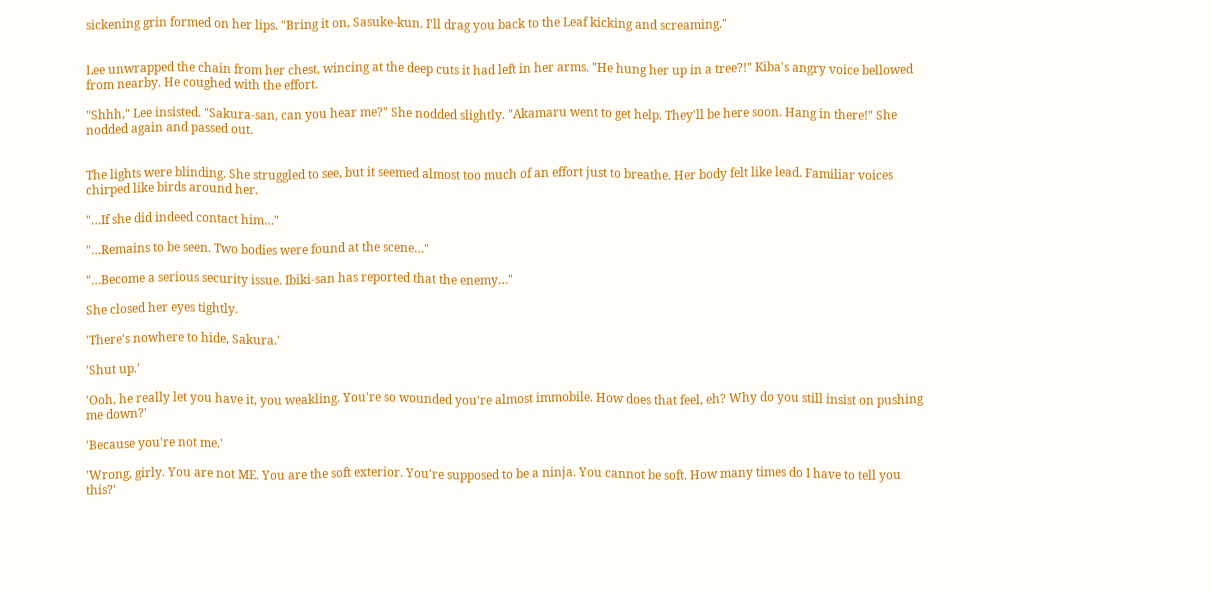sickening grin formed on her lips. "Bring it on, Sasuke-kun. I'll drag you back to the Leaf kicking and screaming."


Lee unwrapped the chain from her chest, wincing at the deep cuts it had left in her arms. "He hung her up in a tree?!" Kiba's angry voice bellowed from nearby. He coughed with the effort.

"Shhh," Lee insisted. "Sakura-san, can you hear me?" She nodded slightly. "Akamaru went to get help. They'll be here soon. Hang in there!" She nodded again and passed out.


The lights were blinding. She struggled to see, but it seemed almost too much of an effort just to breathe. Her body felt like lead. Familiar voices chirped like birds around her.

"…If she did indeed contact him…"

"…Remains to be seen. Two bodies were found at the scene…"

"…Become a serious security issue. Ibiki-san has reported that the enemy…"

She closed her eyes tightly.

'There's nowhere to hide, Sakura.'

'Shut up.'

'Ooh, he really let you have it, you weakling. You're so wounded you're almost immobile. How does that feel, eh? Why do you still insist on pushing me down?'

'Because you're not me.'

'Wrong, girly. You are not ME. You are the soft exterior. You're supposed to be a ninja. You cannot be soft. How many times do I have to tell you this?'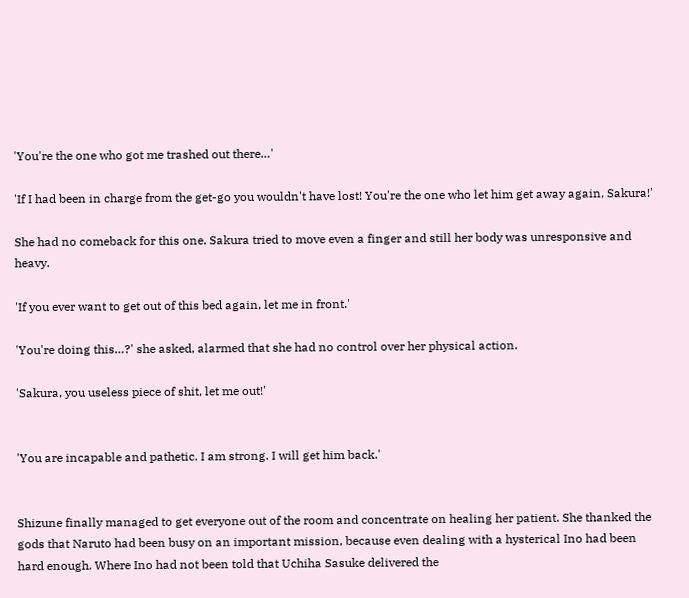'You're the one who got me trashed out there…'

'If I had been in charge from the get-go you wouldn't have lost! You're the one who let him get away again, Sakura!'

She had no comeback for this one. Sakura tried to move even a finger and still her body was unresponsive and heavy.

'If you ever want to get out of this bed again, let me in front.'

'You're doing this…?' she asked, alarmed that she had no control over her physical action.

'Sakura, you useless piece of shit, let me out!'


'You are incapable and pathetic. I am strong. I will get him back.'


Shizune finally managed to get everyone out of the room and concentrate on healing her patient. She thanked the gods that Naruto had been busy on an important mission, because even dealing with a hysterical Ino had been hard enough. Where Ino had not been told that Uchiha Sasuke delivered the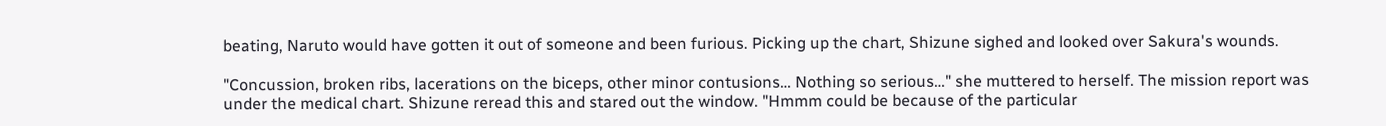beating, Naruto would have gotten it out of someone and been furious. Picking up the chart, Shizune sighed and looked over Sakura's wounds.

"Concussion, broken ribs, lacerations on the biceps, other minor contusions… Nothing so serious…" she muttered to herself. The mission report was under the medical chart. Shizune reread this and stared out the window. "Hmmm could be because of the particular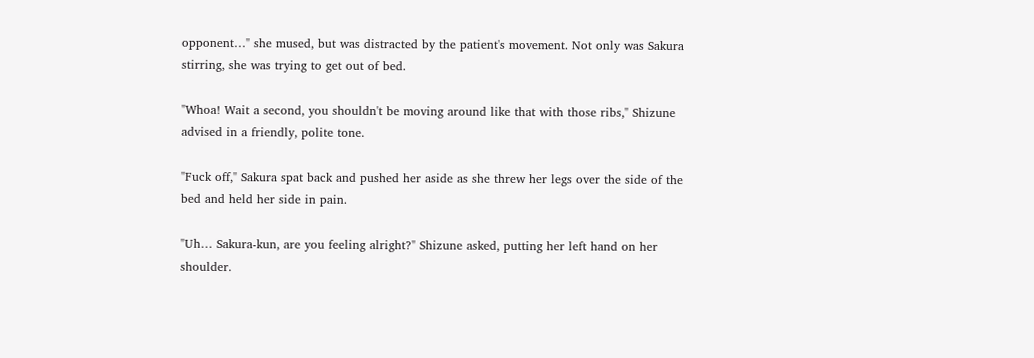opponent…" she mused, but was distracted by the patient's movement. Not only was Sakura stirring, she was trying to get out of bed.

"Whoa! Wait a second, you shouldn't be moving around like that with those ribs," Shizune advised in a friendly, polite tone.

"Fuck off," Sakura spat back and pushed her aside as she threw her legs over the side of the bed and held her side in pain.

"Uh… Sakura-kun, are you feeling alright?" Shizune asked, putting her left hand on her shoulder.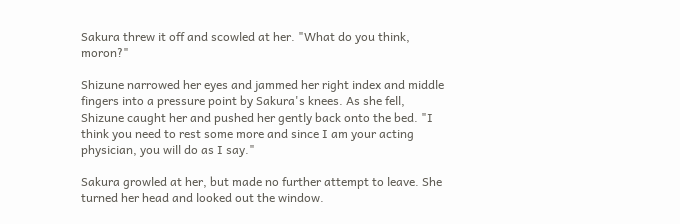Sakura threw it off and scowled at her. "What do you think, moron?"

Shizune narrowed her eyes and jammed her right index and middle fingers into a pressure point by Sakura's knees. As she fell, Shizune caught her and pushed her gently back onto the bed. "I think you need to rest some more and since I am your acting physician, you will do as I say."

Sakura growled at her, but made no further attempt to leave. She turned her head and looked out the window.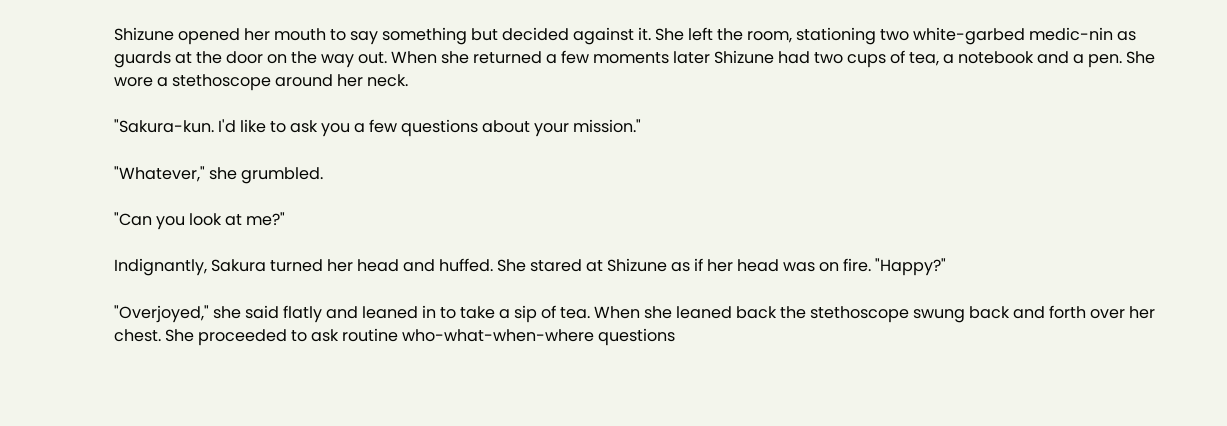Shizune opened her mouth to say something but decided against it. She left the room, stationing two white-garbed medic-nin as guards at the door on the way out. When she returned a few moments later Shizune had two cups of tea, a notebook and a pen. She wore a stethoscope around her neck.

"Sakura-kun. I'd like to ask you a few questions about your mission."

"Whatever," she grumbled.

"Can you look at me?"

Indignantly, Sakura turned her head and huffed. She stared at Shizune as if her head was on fire. "Happy?"

"Overjoyed," she said flatly and leaned in to take a sip of tea. When she leaned back the stethoscope swung back and forth over her chest. She proceeded to ask routine who-what-when-where questions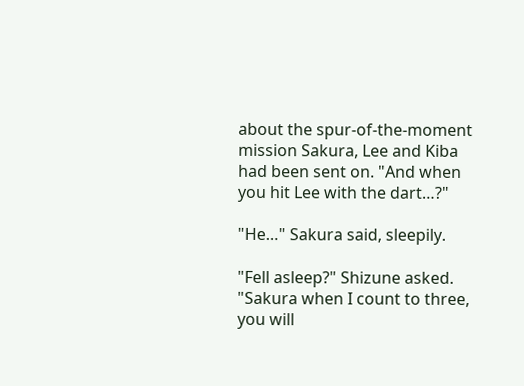about the spur-of-the-moment mission Sakura, Lee and Kiba had been sent on. "And when you hit Lee with the dart…?"

"He…" Sakura said, sleepily.

"Fell asleep?" Shizune asked. "Sakura when I count to three, you will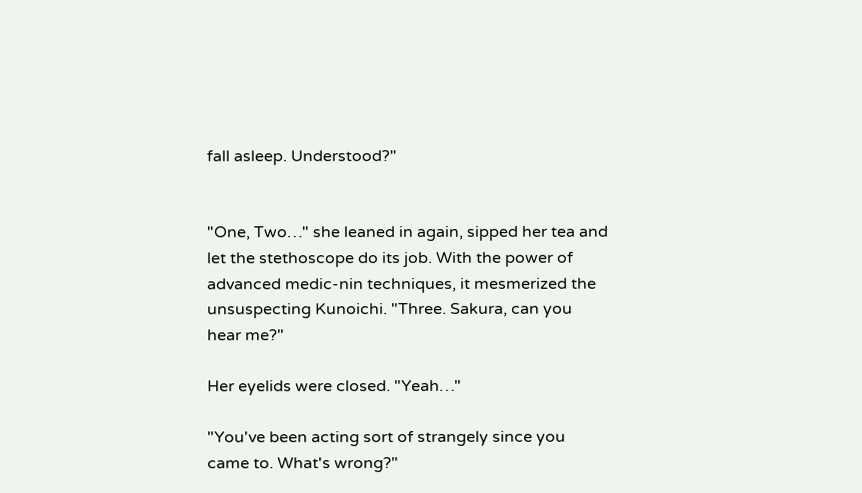fall asleep. Understood?"


"One, Two…" she leaned in again, sipped her tea and let the stethoscope do its job. With the power of advanced medic-nin techniques, it mesmerized the unsuspecting Kunoichi. "Three. Sakura, can you hear me?"

Her eyelids were closed. "Yeah…"

"You've been acting sort of strangely since you came to. What's wrong?"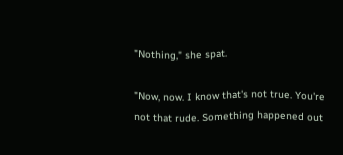"Nothing," she spat.

"Now, now. I know that's not true. You're not that rude. Something happened out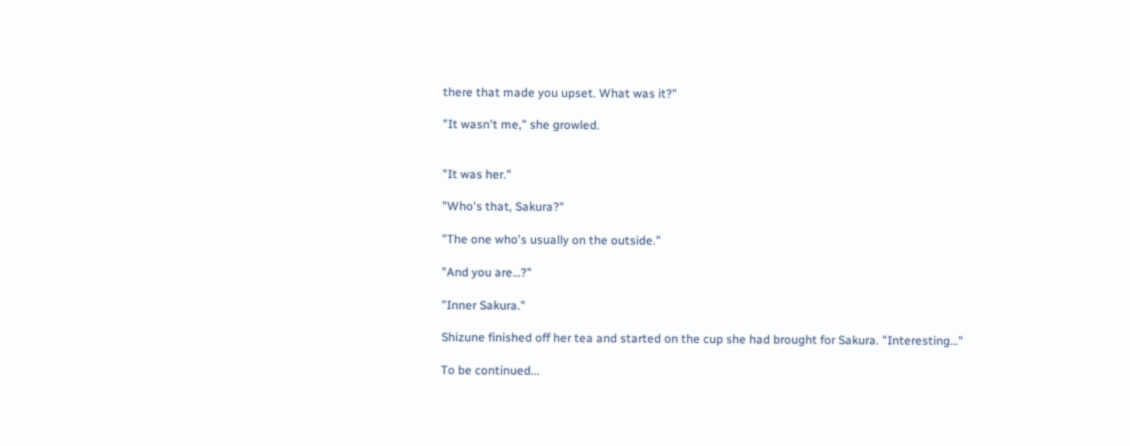there that made you upset. What was it?"

"It wasn't me," she growled.


"It was her."

"Who's that, Sakura?"

"The one who's usually on the outside."

"And you are…?"

"Inner Sakura."

Shizune finished off her tea and started on the cup she had brought for Sakura. "Interesting…"

To be continued...